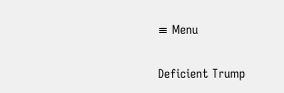≡ Menu

Deficient Trump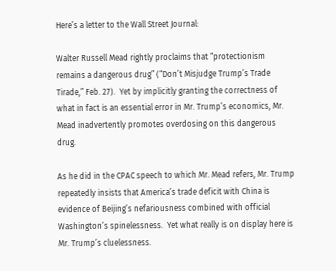Here’s a letter to the Wall Street Journal:

Walter Russell Mead rightly proclaims that “protectionism remains a dangerous drug” (“Don’t Misjudge Trump’s Trade Tirade,” Feb. 27).  Yet by implicitly granting the correctness of what in fact is an essential error in Mr. Trump’s economics, Mr. Mead inadvertently promotes overdosing on this dangerous drug.

As he did in the CPAC speech to which Mr. Mead refers, Mr. Trump repeatedly insists that America’s trade deficit with China is evidence of Beijing’s nefariousness combined with official Washington’s spinelessness.  Yet what really is on display here is Mr. Trump’s cluelessness.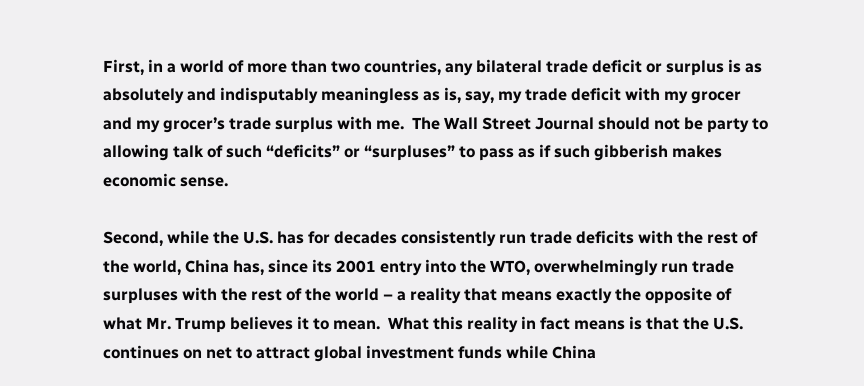First, in a world of more than two countries, any bilateral trade deficit or surplus is as absolutely and indisputably meaningless as is, say, my trade deficit with my grocer and my grocer’s trade surplus with me.  The Wall Street Journal should not be party to allowing talk of such “deficits” or “surpluses” to pass as if such gibberish makes economic sense.

Second, while the U.S. has for decades consistently run trade deficits with the rest of the world, China has, since its 2001 entry into the WTO, overwhelmingly run trade surpluses with the rest of the world – a reality that means exactly the opposite of what Mr. Trump believes it to mean.  What this reality in fact means is that the U.S. continues on net to attract global investment funds while China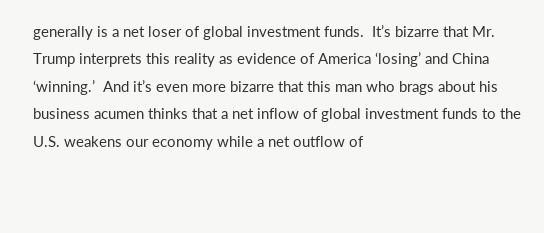generally is a net loser of global investment funds.  It’s bizarre that Mr. Trump interprets this reality as evidence of America ‘losing’ and China ‘winning.’  And it’s even more bizarre that this man who brags about his business acumen thinks that a net inflow of global investment funds to the U.S. weakens our economy while a net outflow of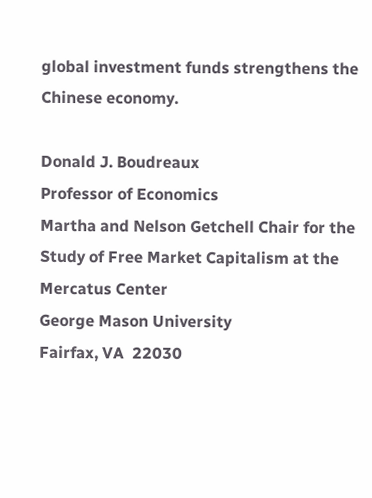global investment funds strengthens the Chinese economy.

Donald J. Boudreaux
Professor of Economics
Martha and Nelson Getchell Chair for the Study of Free Market Capitalism at the Mercatus Center
George Mason University
Fairfax, VA  22030